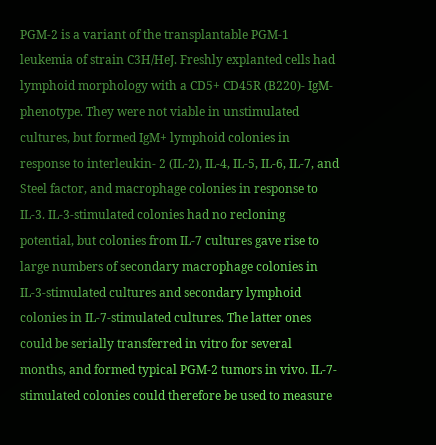PGM-2 is a variant of the transplantable PGM-1 leukemia of strain C3H/HeJ. Freshly explanted cells had lymphoid morphology with a CD5+ CD45R (B220)- IgM- phenotype. They were not viable in unstimulated cultures, but formed IgM+ lymphoid colonies in response to interleukin- 2 (IL-2), IL-4, IL-5, IL-6, IL-7, and Steel factor, and macrophage colonies in response to IL-3. IL-3-stimulated colonies had no recloning potential, but colonies from IL-7 cultures gave rise to large numbers of secondary macrophage colonies in IL-3-stimulated cultures and secondary lymphoid colonies in IL-7-stimulated cultures. The latter ones could be serially transferred in vitro for several months, and formed typical PGM-2 tumors in vivo. IL-7-stimulated colonies could therefore be used to measure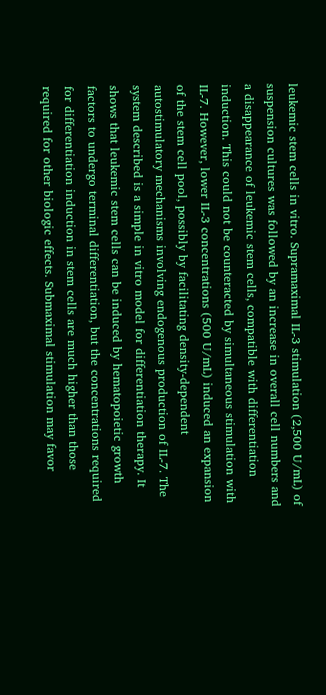leukemic stem cells in vitro. Supramaximal IL-3 stimulation (2,500 U/mL) of suspension cultures was followed by an increase in overall cell numbers and a disappearance of leukemic stem cells, compatible with differentiation induction. This could not be counteracted by simultaneous stimulation with IL-7. However, lower IL-3 concentrations (500 U/mL) induced an expansion of the stem cell pool, possibly by facilitating density-dependent autostimulatory mechanisms involving endogenous production of IL-7. The system described is a simple in vitro model for differentiation therapy. It shows that leukemic stem cells can be induced by hematopoietic growth factors to undergo terminal differentiation, but the concentrations required for differentiation induction in stem cells are much higher than those required for other biologic effects. Submaximal stimulation may favor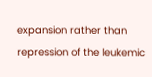expansion rather than repression of the leukemic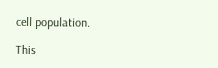cell population.

This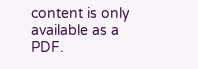content is only available as a PDF.